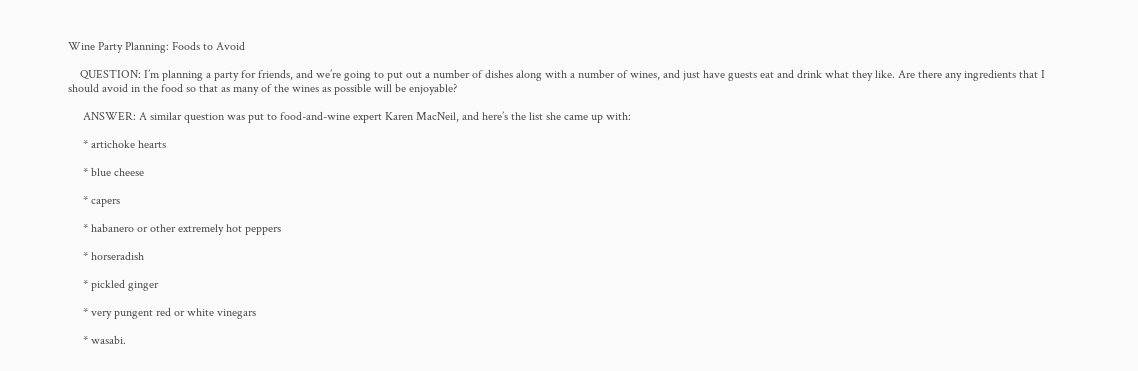Wine Party Planning: Foods to Avoid

    QUESTION: I’m planning a party for friends, and we’re going to put out a number of dishes along with a number of wines, and just have guests eat and drink what they like. Are there any ingredients that I should avoid in the food so that as many of the wines as possible will be enjoyable?

     ANSWER: A similar question was put to food-and-wine expert Karen MacNeil, and here’s the list she came up with:

     * artichoke hearts

     * blue cheese

     * capers

     * habanero or other extremely hot peppers

     * horseradish

     * pickled ginger

     * very pungent red or white vinegars

     * wasabi.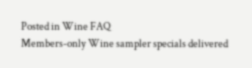Posted in Wine FAQ
Members-only Wine sampler specials delivered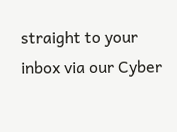straight to your inbox via our Cyber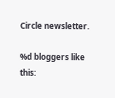Circle newsletter.

%d bloggers like this: